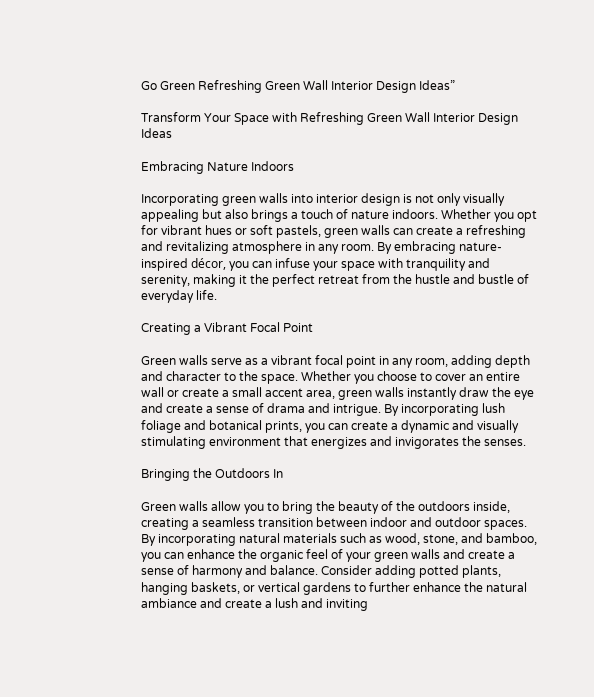Go Green Refreshing Green Wall Interior Design Ideas”

Transform Your Space with Refreshing Green Wall Interior Design Ideas

Embracing Nature Indoors

Incorporating green walls into interior design is not only visually appealing but also brings a touch of nature indoors. Whether you opt for vibrant hues or soft pastels, green walls can create a refreshing and revitalizing atmosphere in any room. By embracing nature-inspired décor, you can infuse your space with tranquility and serenity, making it the perfect retreat from the hustle and bustle of everyday life.

Creating a Vibrant Focal Point

Green walls serve as a vibrant focal point in any room, adding depth and character to the space. Whether you choose to cover an entire wall or create a small accent area, green walls instantly draw the eye and create a sense of drama and intrigue. By incorporating lush foliage and botanical prints, you can create a dynamic and visually stimulating environment that energizes and invigorates the senses.

Bringing the Outdoors In

Green walls allow you to bring the beauty of the outdoors inside, creating a seamless transition between indoor and outdoor spaces. By incorporating natural materials such as wood, stone, and bamboo, you can enhance the organic feel of your green walls and create a sense of harmony and balance. Consider adding potted plants, hanging baskets, or vertical gardens to further enhance the natural ambiance and create a lush and inviting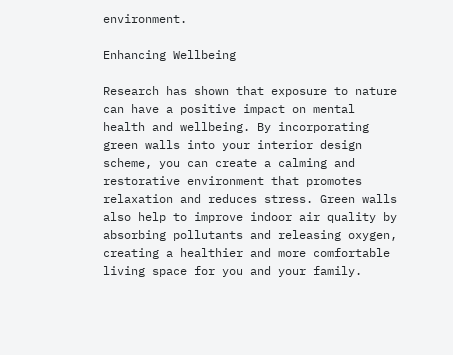environment.

Enhancing Wellbeing

Research has shown that exposure to nature can have a positive impact on mental health and wellbeing. By incorporating green walls into your interior design scheme, you can create a calming and restorative environment that promotes relaxation and reduces stress. Green walls also help to improve indoor air quality by absorbing pollutants and releasing oxygen, creating a healthier and more comfortable living space for you and your family.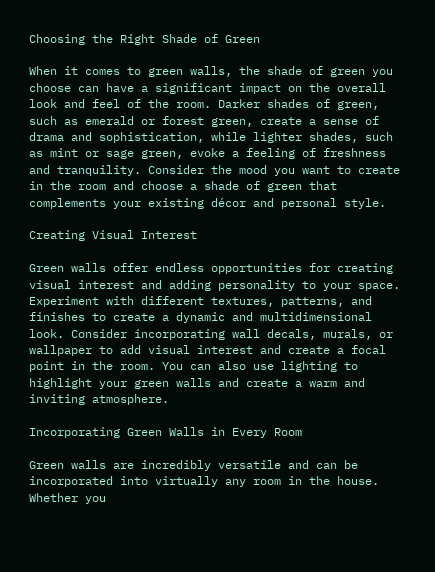Choosing the Right Shade of Green

When it comes to green walls, the shade of green you choose can have a significant impact on the overall look and feel of the room. Darker shades of green, such as emerald or forest green, create a sense of drama and sophistication, while lighter shades, such as mint or sage green, evoke a feeling of freshness and tranquility. Consider the mood you want to create in the room and choose a shade of green that complements your existing décor and personal style.

Creating Visual Interest

Green walls offer endless opportunities for creating visual interest and adding personality to your space. Experiment with different textures, patterns, and finishes to create a dynamic and multidimensional look. Consider incorporating wall decals, murals, or wallpaper to add visual interest and create a focal point in the room. You can also use lighting to highlight your green walls and create a warm and inviting atmosphere.

Incorporating Green Walls in Every Room

Green walls are incredibly versatile and can be incorporated into virtually any room in the house. Whether you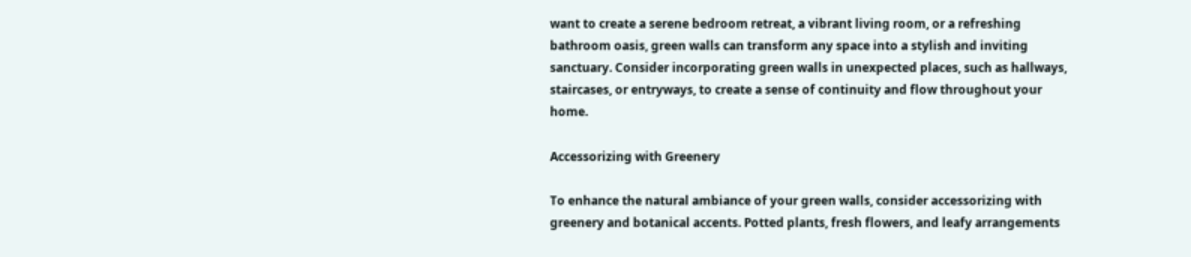want to create a serene bedroom retreat, a vibrant living room, or a refreshing bathroom oasis, green walls can transform any space into a stylish and inviting sanctuary. Consider incorporating green walls in unexpected places, such as hallways, staircases, or entryways, to create a sense of continuity and flow throughout your home.

Accessorizing with Greenery

To enhance the natural ambiance of your green walls, consider accessorizing with greenery and botanical accents. Potted plants, fresh flowers, and leafy arrangements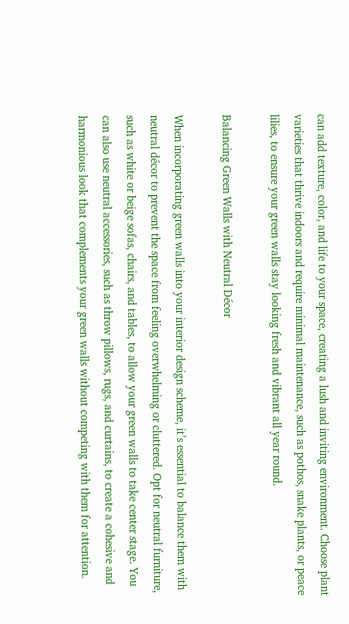can add texture, color, and life to your space, creating a lush and inviting environment. Choose plant varieties that thrive indoors and require minimal maintenance, such as pothos, snake plants, or peace lilies, to ensure your green walls stay looking fresh and vibrant all year round.

Balancing Green Walls with Neutral Décor

When incorporating green walls into your interior design scheme, it’s essential to balance them with neutral décor to prevent the space from feeling overwhelming or cluttered. Opt for neutral furniture, such as white or beige sofas, chairs, and tables, to allow your green walls to take center stage. You can also use neutral accessories, such as throw pillows, rugs, and curtains, to create a cohesive and harmonious look that complements your green walls without competing with them for attention.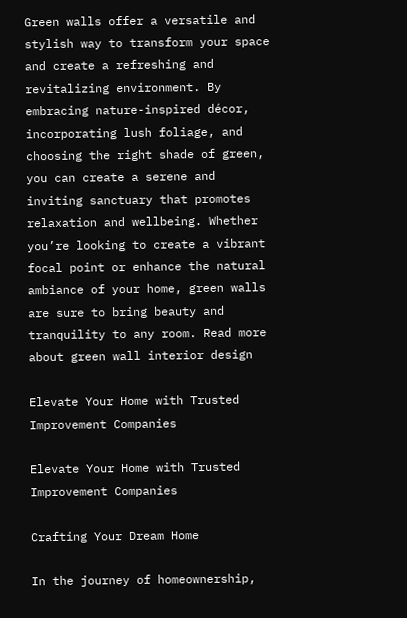Green walls offer a versatile and stylish way to transform your space and create a refreshing and revitalizing environment. By embracing nature-inspired décor, incorporating lush foliage, and choosing the right shade of green, you can create a serene and inviting sanctuary that promotes relaxation and wellbeing. Whether you’re looking to create a vibrant focal point or enhance the natural ambiance of your home, green walls are sure to bring beauty and tranquility to any room. Read more about green wall interior design

Elevate Your Home with Trusted Improvement Companies

Elevate Your Home with Trusted Improvement Companies

Crafting Your Dream Home

In the journey of homeownership,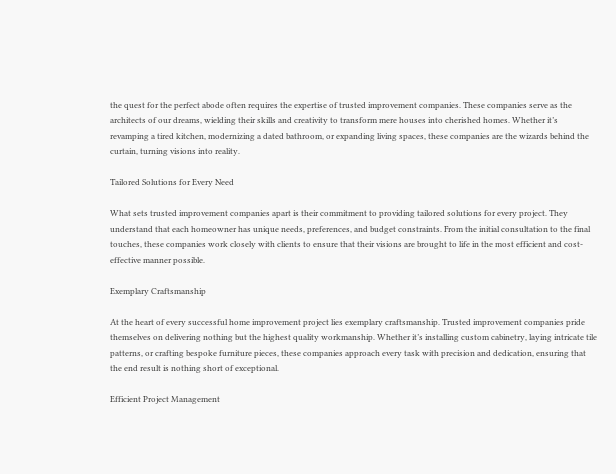the quest for the perfect abode often requires the expertise of trusted improvement companies. These companies serve as the architects of our dreams, wielding their skills and creativity to transform mere houses into cherished homes. Whether it’s revamping a tired kitchen, modernizing a dated bathroom, or expanding living spaces, these companies are the wizards behind the curtain, turning visions into reality.

Tailored Solutions for Every Need

What sets trusted improvement companies apart is their commitment to providing tailored solutions for every project. They understand that each homeowner has unique needs, preferences, and budget constraints. From the initial consultation to the final touches, these companies work closely with clients to ensure that their visions are brought to life in the most efficient and cost-effective manner possible.

Exemplary Craftsmanship

At the heart of every successful home improvement project lies exemplary craftsmanship. Trusted improvement companies pride themselves on delivering nothing but the highest quality workmanship. Whether it’s installing custom cabinetry, laying intricate tile patterns, or crafting bespoke furniture pieces, these companies approach every task with precision and dedication, ensuring that the end result is nothing short of exceptional.

Efficient Project Management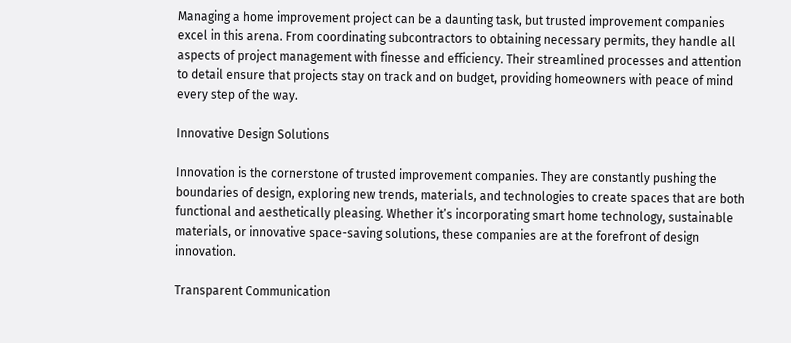Managing a home improvement project can be a daunting task, but trusted improvement companies excel in this arena. From coordinating subcontractors to obtaining necessary permits, they handle all aspects of project management with finesse and efficiency. Their streamlined processes and attention to detail ensure that projects stay on track and on budget, providing homeowners with peace of mind every step of the way.

Innovative Design Solutions

Innovation is the cornerstone of trusted improvement companies. They are constantly pushing the boundaries of design, exploring new trends, materials, and technologies to create spaces that are both functional and aesthetically pleasing. Whether it’s incorporating smart home technology, sustainable materials, or innovative space-saving solutions, these companies are at the forefront of design innovation.

Transparent Communication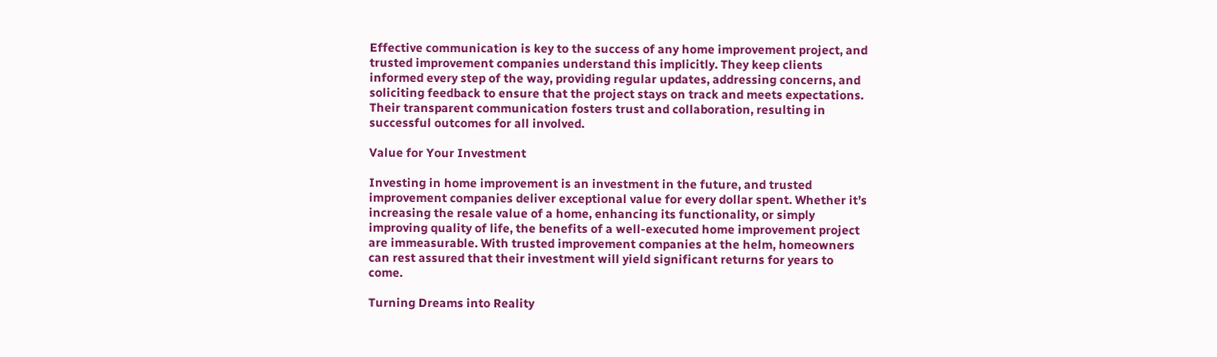Effective communication is key to the success of any home improvement project, and trusted improvement companies understand this implicitly. They keep clients informed every step of the way, providing regular updates, addressing concerns, and soliciting feedback to ensure that the project stays on track and meets expectations. Their transparent communication fosters trust and collaboration, resulting in successful outcomes for all involved.

Value for Your Investment

Investing in home improvement is an investment in the future, and trusted improvement companies deliver exceptional value for every dollar spent. Whether it’s increasing the resale value of a home, enhancing its functionality, or simply improving quality of life, the benefits of a well-executed home improvement project are immeasurable. With trusted improvement companies at the helm, homeowners can rest assured that their investment will yield significant returns for years to come.

Turning Dreams into Reality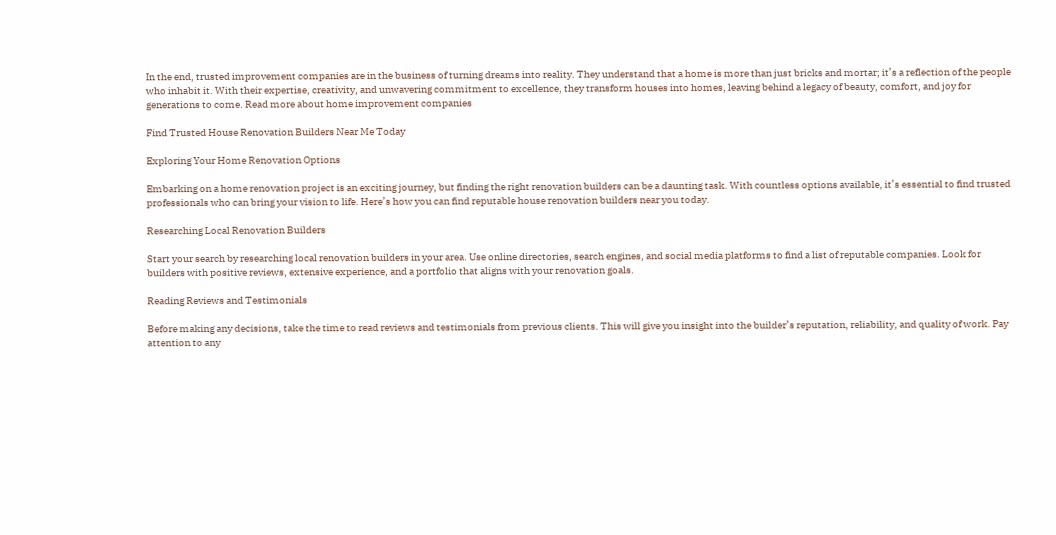In the end, trusted improvement companies are in the business of turning dreams into reality. They understand that a home is more than just bricks and mortar; it’s a reflection of the people who inhabit it. With their expertise, creativity, and unwavering commitment to excellence, they transform houses into homes, leaving behind a legacy of beauty, comfort, and joy for generations to come. Read more about home improvement companies

Find Trusted House Renovation Builders Near Me Today

Exploring Your Home Renovation Options

Embarking on a home renovation project is an exciting journey, but finding the right renovation builders can be a daunting task. With countless options available, it’s essential to find trusted professionals who can bring your vision to life. Here’s how you can find reputable house renovation builders near you today.

Researching Local Renovation Builders

Start your search by researching local renovation builders in your area. Use online directories, search engines, and social media platforms to find a list of reputable companies. Look for builders with positive reviews, extensive experience, and a portfolio that aligns with your renovation goals.

Reading Reviews and Testimonials

Before making any decisions, take the time to read reviews and testimonials from previous clients. This will give you insight into the builder’s reputation, reliability, and quality of work. Pay attention to any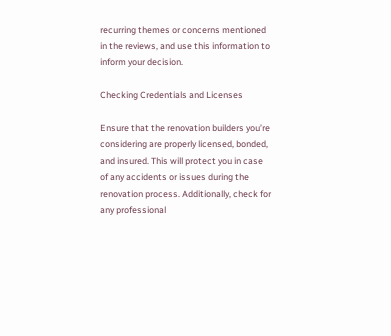recurring themes or concerns mentioned in the reviews, and use this information to inform your decision.

Checking Credentials and Licenses

Ensure that the renovation builders you’re considering are properly licensed, bonded, and insured. This will protect you in case of any accidents or issues during the renovation process. Additionally, check for any professional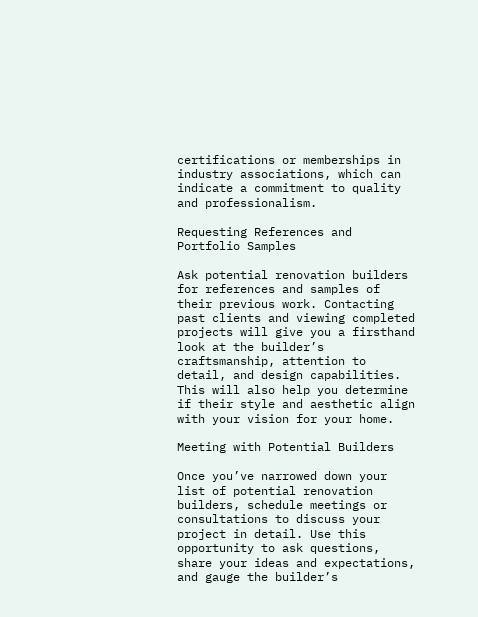certifications or memberships in industry associations, which can indicate a commitment to quality and professionalism.

Requesting References and Portfolio Samples

Ask potential renovation builders for references and samples of their previous work. Contacting past clients and viewing completed projects will give you a firsthand look at the builder’s craftsmanship, attention to detail, and design capabilities. This will also help you determine if their style and aesthetic align with your vision for your home.

Meeting with Potential Builders

Once you’ve narrowed down your list of potential renovation builders, schedule meetings or consultations to discuss your project in detail. Use this opportunity to ask questions, share your ideas and expectations, and gauge the builder’s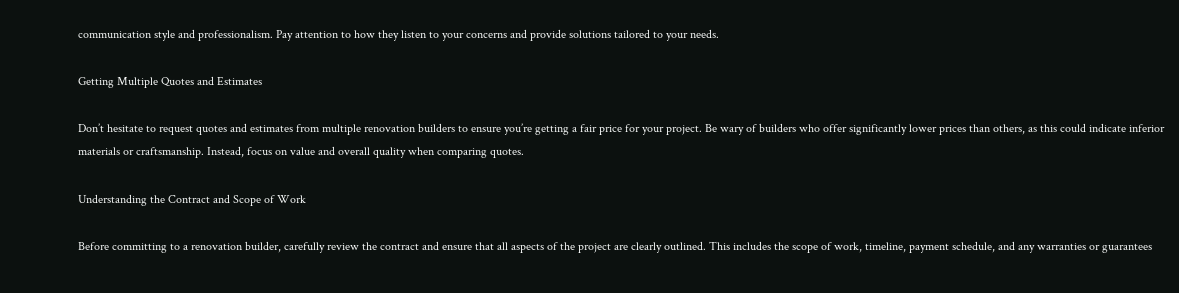communication style and professionalism. Pay attention to how they listen to your concerns and provide solutions tailored to your needs.

Getting Multiple Quotes and Estimates

Don’t hesitate to request quotes and estimates from multiple renovation builders to ensure you’re getting a fair price for your project. Be wary of builders who offer significantly lower prices than others, as this could indicate inferior materials or craftsmanship. Instead, focus on value and overall quality when comparing quotes.

Understanding the Contract and Scope of Work

Before committing to a renovation builder, carefully review the contract and ensure that all aspects of the project are clearly outlined. This includes the scope of work, timeline, payment schedule, and any warranties or guarantees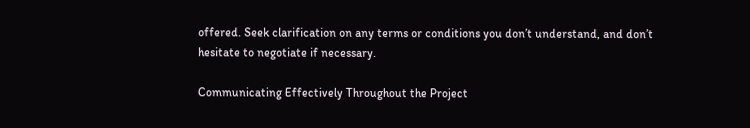offered. Seek clarification on any terms or conditions you don’t understand, and don’t hesitate to negotiate if necessary.

Communicating Effectively Throughout the Project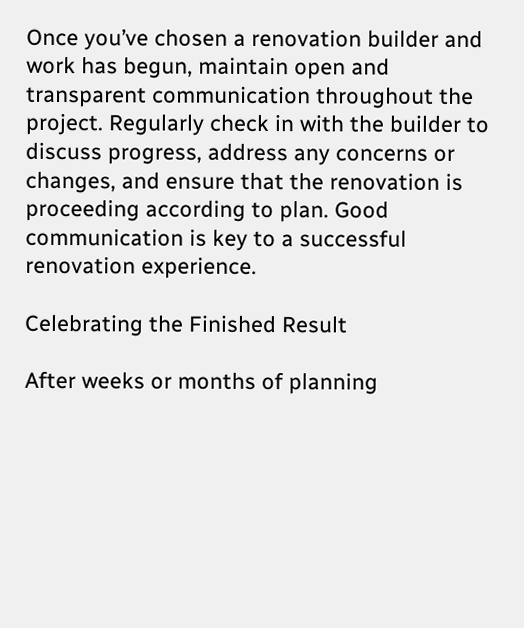Once you’ve chosen a renovation builder and work has begun, maintain open and transparent communication throughout the project. Regularly check in with the builder to discuss progress, address any concerns or changes, and ensure that the renovation is proceeding according to plan. Good communication is key to a successful renovation experience.

Celebrating the Finished Result

After weeks or months of planning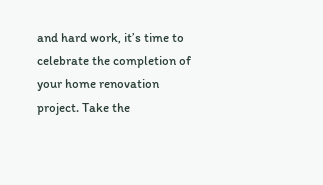and hard work, it’s time to celebrate the completion of your home renovation project. Take the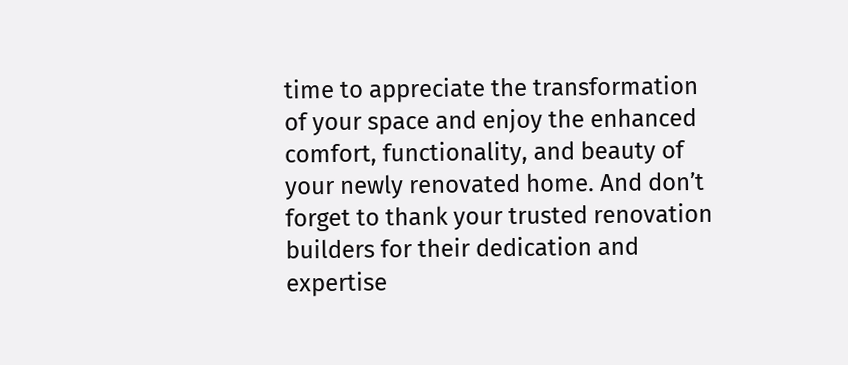time to appreciate the transformation of your space and enjoy the enhanced comfort, functionality, and beauty of your newly renovated home. And don’t forget to thank your trusted renovation builders for their dedication and expertise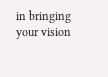in bringing your vision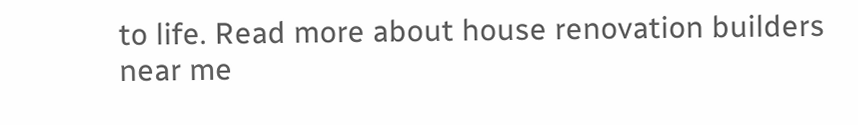to life. Read more about house renovation builders near me